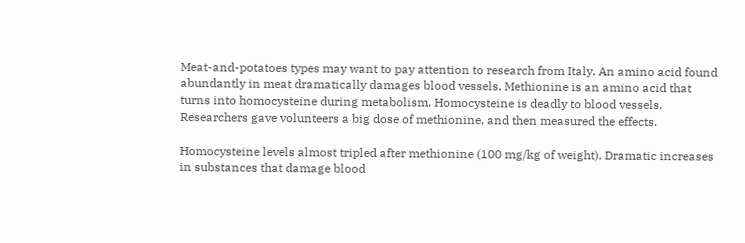Meat-and-potatoes types may want to pay attention to research from Italy. An amino acid found abundantly in meat dramatically damages blood vessels. Methionine is an amino acid that turns into homocysteine during metabolism. Homocysteine is deadly to blood vessels. Researchers gave volunteers a big dose of methionine, and then measured the effects.

Homocysteine levels almost tripled after methionine (100 mg/kg of weight). Dramatic increases in substances that damage blood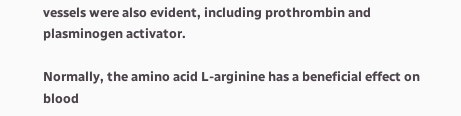vessels were also evident, including prothrombin and plasminogen activator.

Normally, the amino acid L-arginine has a beneficial effect on blood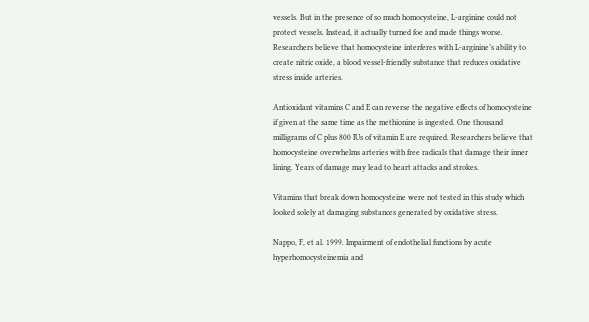vessels. But in the presence of so much homocysteine, L-arginine could not protect vessels. Instead, it actually turned foe and made things worse. Researchers believe that homocysteine interferes with L-arginine’s ability to create nitric oxide, a blood vessel-friendly substance that reduces oxidative stress inside arteries.

Antioxidant vitamins C and E can reverse the negative effects of homocysteine if given at the same time as the methionine is ingested. One thousand milligrams of C plus 800 IUs of vitamin E are required. Researchers believe that homocysteine overwhelms arteries with free radicals that damage their inner lining. Years of damage may lead to heart attacks and strokes.

Vitamins that break down homocysteine were not tested in this study which looked solely at damaging substances generated by oxidative stress.

Nappo, F, et al. 1999. Impairment of endothelial functions by acute hyperhomocysteinemia and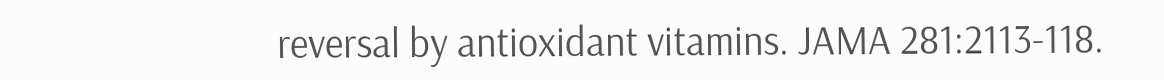reversal by antioxidant vitamins. JAMA 281:2113-118.